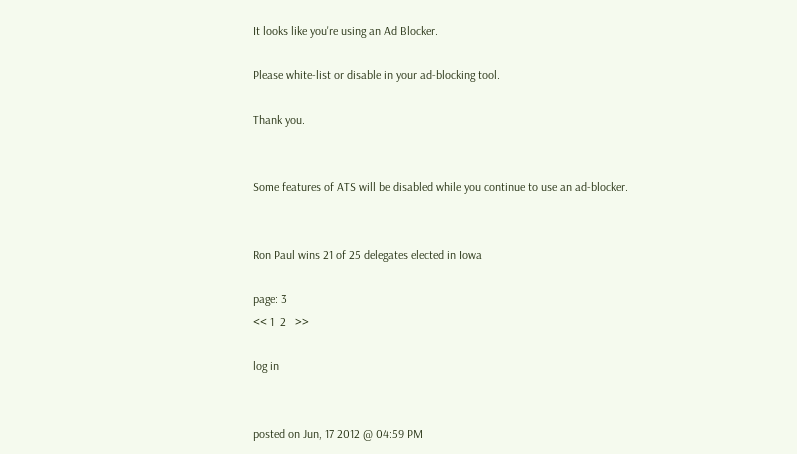It looks like you're using an Ad Blocker.

Please white-list or disable in your ad-blocking tool.

Thank you.


Some features of ATS will be disabled while you continue to use an ad-blocker.


Ron Paul wins 21 of 25 delegates elected in Iowa

page: 3
<< 1  2   >>

log in


posted on Jun, 17 2012 @ 04:59 PM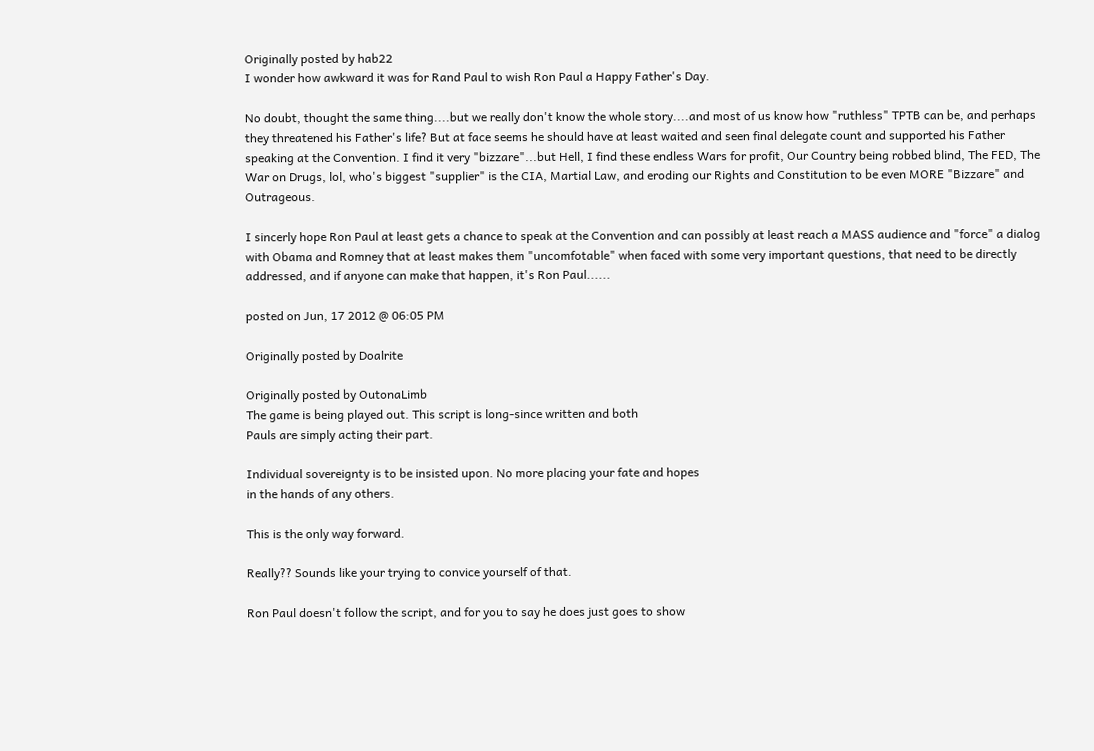Originally posted by hab22
I wonder how awkward it was for Rand Paul to wish Ron Paul a Happy Father's Day.

No doubt, thought the same thing....but we really don't know the whole story....and most of us know how "ruthless" TPTB can be, and perhaps they threatened his Father's life? But at face seems he should have at least waited and seen final delegate count and supported his Father speaking at the Convention. I find it very "bizzare"...but Hell, I find these endless Wars for profit, Our Country being robbed blind, The FED, The War on Drugs, lol, who's biggest "supplier" is the CIA, Martial Law, and eroding our Rights and Constitution to be even MORE "Bizzare" and Outrageous.

I sincerly hope Ron Paul at least gets a chance to speak at the Convention and can possibly at least reach a MASS audience and "force" a dialog with Obama and Romney that at least makes them "uncomfotable" when faced with some very important questions, that need to be directly addressed, and if anyone can make that happen, it's Ron Paul......

posted on Jun, 17 2012 @ 06:05 PM

Originally posted by Doalrite

Originally posted by OutonaLimb
The game is being played out. This script is long-since written and both
Pauls are simply acting their part.

Individual sovereignty is to be insisted upon. No more placing your fate and hopes
in the hands of any others.

This is the only way forward.

Really?? Sounds like your trying to convice yourself of that.

Ron Paul doesn't follow the script, and for you to say he does just goes to show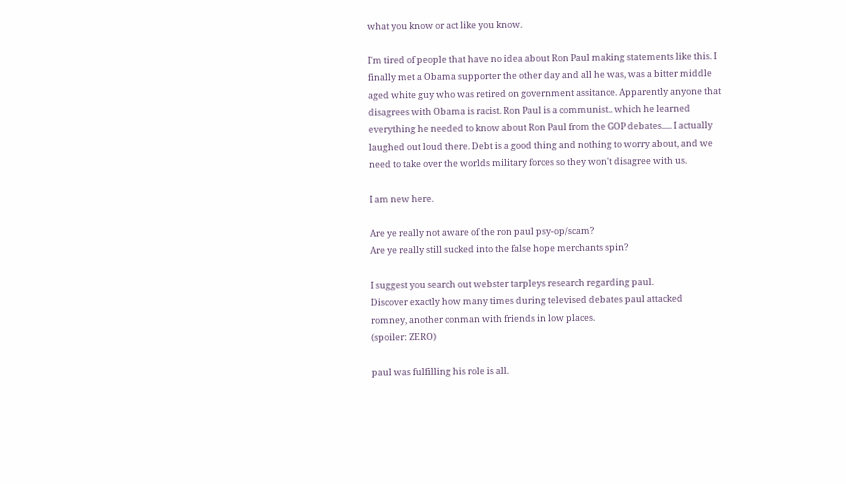what you know or act like you know.

I'm tired of people that have no idea about Ron Paul making statements like this. I finally met a Obama supporter the other day and all he was, was a bitter middle aged white guy who was retired on government assitance. Apparently anyone that disagrees with Obama is racist. Ron Paul is a communist.. which he learned everything he needed to know about Ron Paul from the GOP debates..... I actually laughed out loud there. Debt is a good thing and nothing to worry about, and we need to take over the worlds military forces so they won't disagree with us.

I am new here.

Are ye really not aware of the ron paul psy-op/scam?
Are ye really still sucked into the false hope merchants spin?

I suggest you search out webster tarpleys research regarding paul.
Discover exactly how many times during televised debates paul attacked
romney, another conman with friends in low places.
(spoiler: ZERO)

paul was fulfilling his role is all.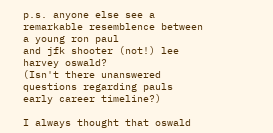p.s. anyone else see a remarkable resemblence between a young ron paul
and jfk shooter (not!) lee harvey oswald?
(Isn't there unanswered questions regarding pauls early career timeline?)

I always thought that oswald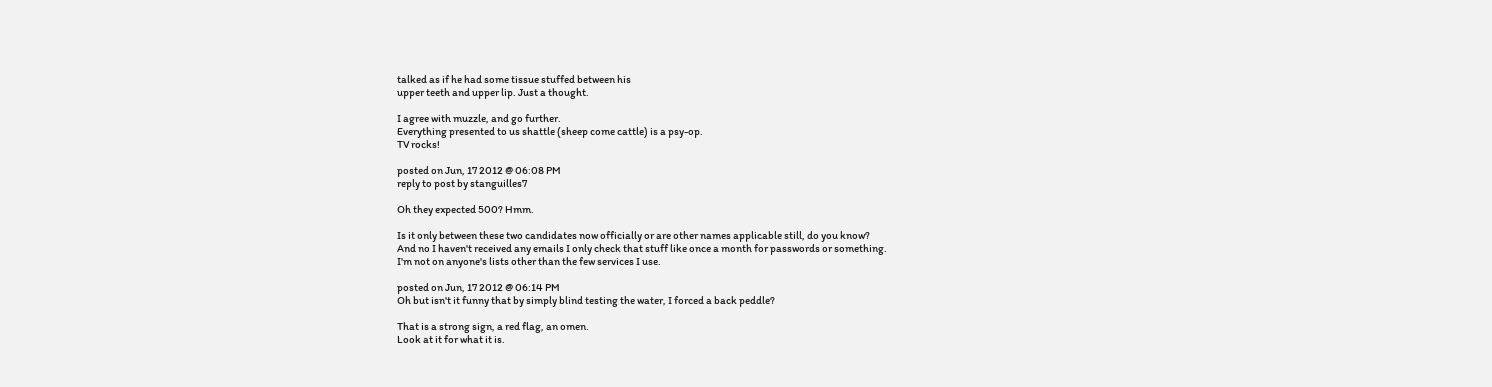talked as if he had some tissue stuffed between his
upper teeth and upper lip. Just a thought.

I agree with muzzle, and go further.
Everything presented to us shattle (sheep come cattle) is a psy-op.
TV rocks!

posted on Jun, 17 2012 @ 06:08 PM
reply to post by stanguilles7

Oh they expected 500? Hmm.

Is it only between these two candidates now officially or are other names applicable still, do you know?
And no I haven't received any emails I only check that stuff like once a month for passwords or something.
I'm not on anyone's lists other than the few services I use.

posted on Jun, 17 2012 @ 06:14 PM
Oh but isn't it funny that by simply blind testing the water, I forced a back peddle?

That is a strong sign, a red flag, an omen.
Look at it for what it is.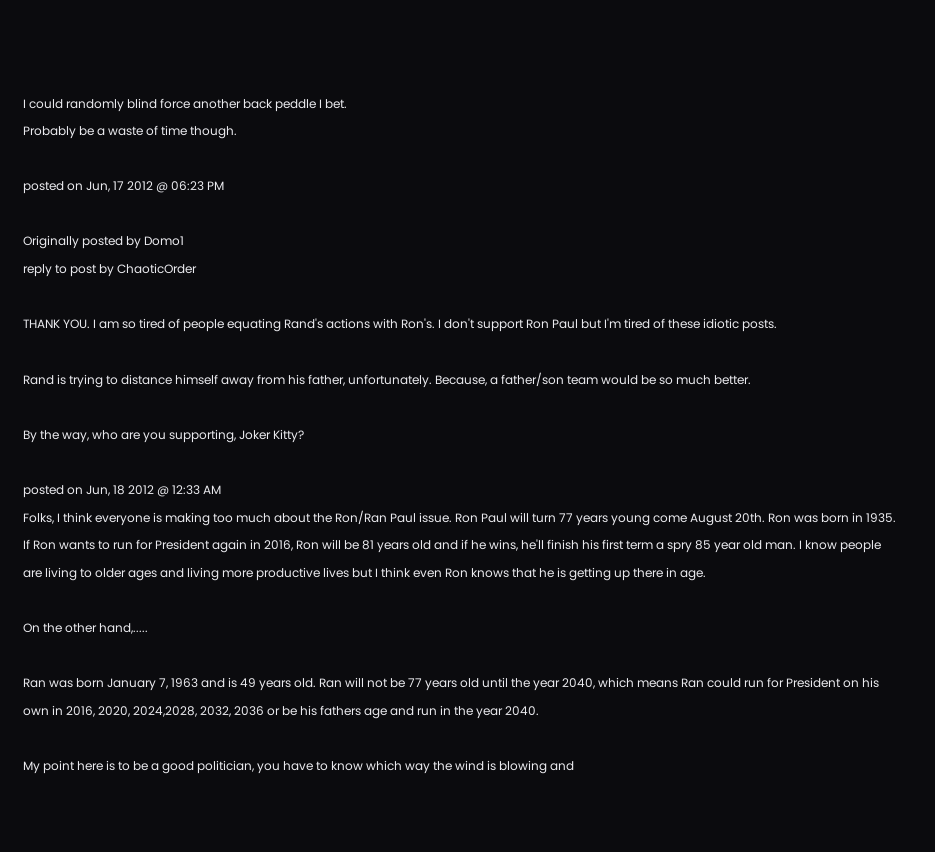I could randomly blind force another back peddle I bet.
Probably be a waste of time though.

posted on Jun, 17 2012 @ 06:23 PM

Originally posted by Domo1
reply to post by ChaoticOrder

THANK YOU. I am so tired of people equating Rand's actions with Ron's. I don't support Ron Paul but I'm tired of these idiotic posts.

Rand is trying to distance himself away from his father, unfortunately. Because, a father/son team would be so much better.

By the way, who are you supporting, Joker Kitty?

posted on Jun, 18 2012 @ 12:33 AM
Folks, I think everyone is making too much about the Ron/Ran Paul issue. Ron Paul will turn 77 years young come August 20th. Ron was born in 1935. If Ron wants to run for President again in 2016, Ron will be 81 years old and if he wins, he'll finish his first term a spry 85 year old man. I know people are living to older ages and living more productive lives but I think even Ron knows that he is getting up there in age.

On the other hand,.....

Ran was born January 7, 1963 and is 49 years old. Ran will not be 77 years old until the year 2040, which means Ran could run for President on his own in 2016, 2020, 2024,2028, 2032, 2036 or be his fathers age and run in the year 2040.

My point here is to be a good politician, you have to know which way the wind is blowing and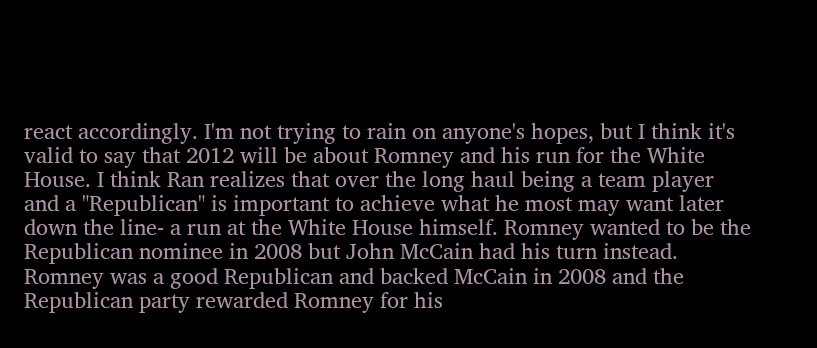react accordingly. I'm not trying to rain on anyone's hopes, but I think it's valid to say that 2012 will be about Romney and his run for the White House. I think Ran realizes that over the long haul being a team player and a "Republican" is important to achieve what he most may want later down the line- a run at the White House himself. Romney wanted to be the Republican nominee in 2008 but John McCain had his turn instead. Romney was a good Republican and backed McCain in 2008 and the Republican party rewarded Romney for his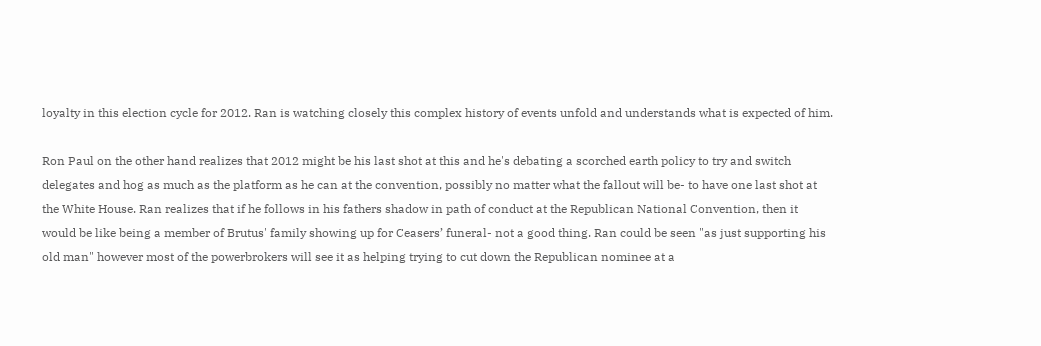loyalty in this election cycle for 2012. Ran is watching closely this complex history of events unfold and understands what is expected of him.

Ron Paul on the other hand realizes that 2012 might be his last shot at this and he's debating a scorched earth policy to try and switch delegates and hog as much as the platform as he can at the convention, possibly no matter what the fallout will be- to have one last shot at the White House. Ran realizes that if he follows in his fathers shadow in path of conduct at the Republican National Convention, then it would be like being a member of Brutus' family showing up for Ceasers’ funeral- not a good thing. Ran could be seen "as just supporting his old man" however most of the powerbrokers will see it as helping trying to cut down the Republican nominee at a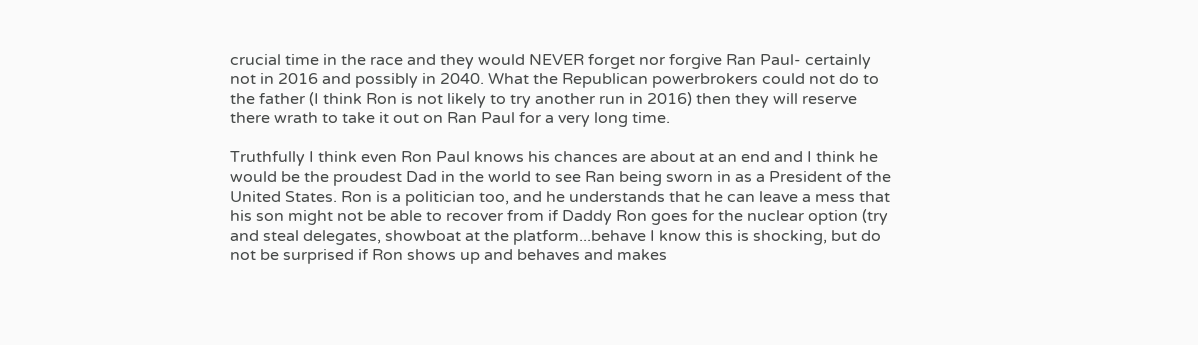crucial time in the race and they would NEVER forget nor forgive Ran Paul- certainly not in 2016 and possibly in 2040. What the Republican powerbrokers could not do to the father (I think Ron is not likely to try another run in 2016) then they will reserve there wrath to take it out on Ran Paul for a very long time.

Truthfully I think even Ron Paul knows his chances are about at an end and I think he would be the proudest Dad in the world to see Ran being sworn in as a President of the United States. Ron is a politician too, and he understands that he can leave a mess that his son might not be able to recover from if Daddy Ron goes for the nuclear option (try and steal delegates, showboat at the platform...behave I know this is shocking, but do not be surprised if Ron shows up and behaves and makes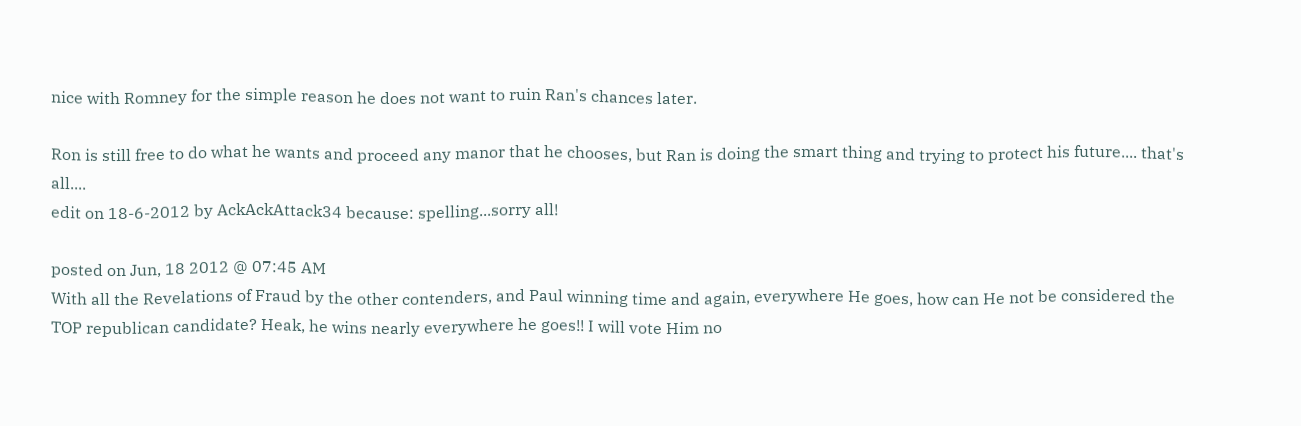nice with Romney for the simple reason he does not want to ruin Ran's chances later.

Ron is still free to do what he wants and proceed any manor that he chooses, but Ran is doing the smart thing and trying to protect his future.... that's all....
edit on 18-6-2012 by AckAckAttack34 because: spelling...sorry all!

posted on Jun, 18 2012 @ 07:45 AM
With all the Revelations of Fraud by the other contenders, and Paul winning time and again, everywhere He goes, how can He not be considered the TOP republican candidate? Heak, he wins nearly everywhere he goes!! I will vote Him no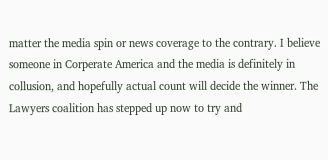matter the media spin or news coverage to the contrary. I believe someone in Corperate America and the media is definitely in collusion, and hopefully actual count will decide the winner. The Lawyers coalition has stepped up now to try and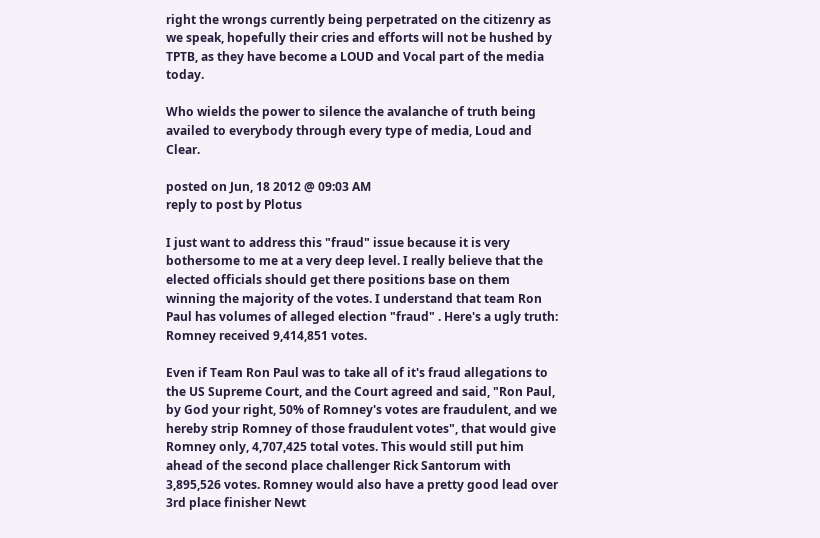right the wrongs currently being perpetrated on the citizenry as we speak, hopefully their cries and efforts will not be hushed by TPTB, as they have become a LOUD and Vocal part of the media today.

Who wields the power to silence the avalanche of truth being availed to everybody through every type of media, Loud and Clear.

posted on Jun, 18 2012 @ 09:03 AM
reply to post by Plotus

I just want to address this "fraud" issue because it is very bothersome to me at a very deep level. I really believe that the elected officials should get there positions base on them winning the majority of the votes. I understand that team Ron Paul has volumes of alleged election "fraud" . Here's a ugly truth: Romney received 9,414,851 votes.

Even if Team Ron Paul was to take all of it's fraud allegations to the US Supreme Court, and the Court agreed and said, "Ron Paul, by God your right, 50% of Romney's votes are fraudulent, and we hereby strip Romney of those fraudulent votes", that would give Romney only, 4,707,425 total votes. This would still put him ahead of the second place challenger Rick Santorum with 3,895,526 votes. Romney would also have a pretty good lead over 3rd place finisher Newt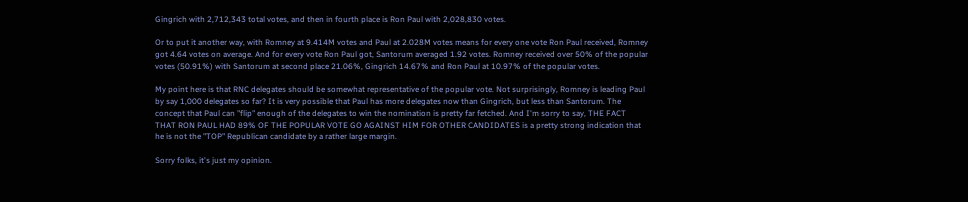Gingrich with 2,712,343 total votes, and then in fourth place is Ron Paul with 2,028,830 votes.

Or to put it another way, with Romney at 9.414M votes and Paul at 2.028M votes means for every one vote Ron Paul received, Romney got 4.64 votes on average. And for every vote Ron Paul got, Santorum averaged 1.92 votes. Romney received over 50% of the popular votes (50.91%) with Santorum at second place 21.06%, Gingrich 14.67% and Ron Paul at 10.97% of the popular votes.

My point here is that RNC delegates should be somewhat representative of the popular vote. Not surprisingly, Romney is leading Paul by say 1,000 delegates so far? It is very possible that Paul has more delegates now than Gingrich, but less than Santorum. The concept that Paul can "flip" enough of the delegates to win the nomination is pretty far fetched. And I'm sorry to say, THE FACT THAT RON PAUL HAD 89% OF THE POPULAR VOTE GO AGAINST HIM FOR OTHER CANDIDATES is a pretty strong indication that he is not the "TOP" Republican candidate by a rather large margin.

Sorry folks, it's just my opinion.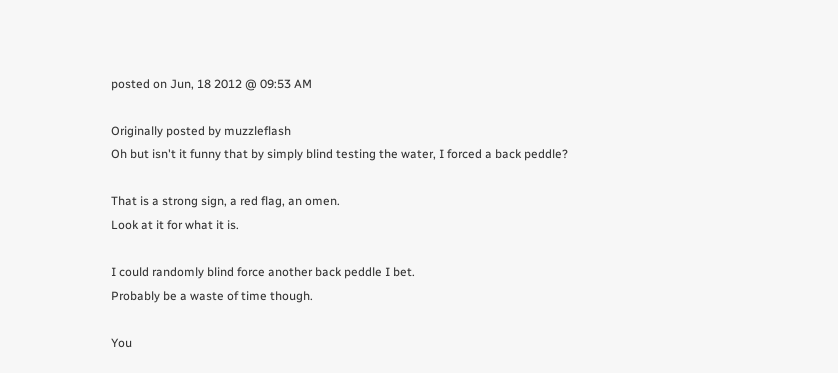posted on Jun, 18 2012 @ 09:53 AM

Originally posted by muzzleflash
Oh but isn't it funny that by simply blind testing the water, I forced a back peddle?

That is a strong sign, a red flag, an omen.
Look at it for what it is.

I could randomly blind force another back peddle I bet.
Probably be a waste of time though.

You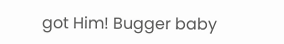got Him! Bugger baby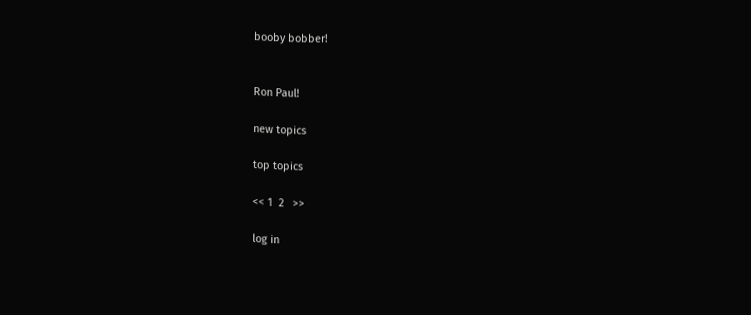booby bobber!


Ron Paul!

new topics

top topics

<< 1  2   >>

log in